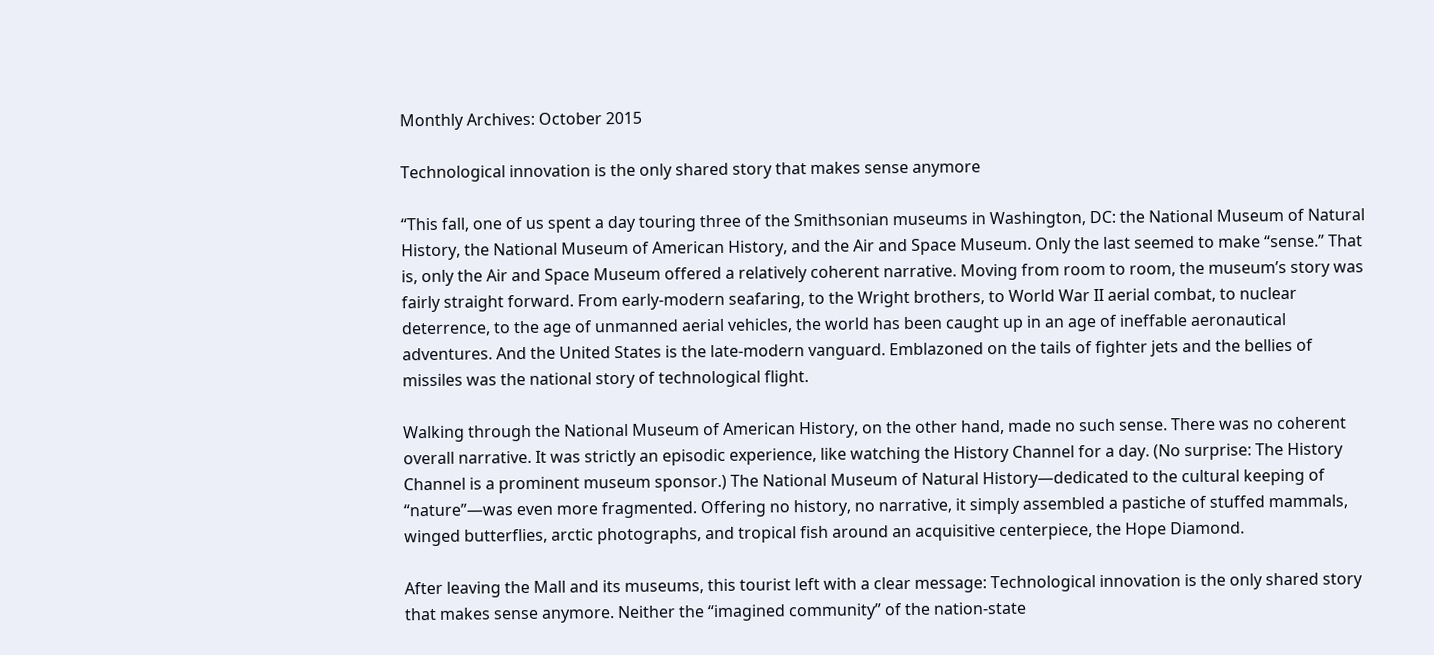Monthly Archives: October 2015

Technological innovation is the only shared story that makes sense anymore

“This fall, one of us spent a day touring three of the Smithsonian museums in Washington, DC: the National Museum of Natural History, the National Museum of American History, and the Air and Space Museum. Only the last seemed to make “sense.” That is, only the Air and Space Museum offered a relatively coherent narrative. Moving from room to room, the museum’s story was fairly straight forward. From early-modern seafaring, to the Wright brothers, to World War II aerial combat, to nuclear deterrence, to the age of unmanned aerial vehicles, the world has been caught up in an age of ineffable aeronautical adventures. And the United States is the late-modern vanguard. Emblazoned on the tails of fighter jets and the bellies of missiles was the national story of technological flight.

Walking through the National Museum of American History, on the other hand, made no such sense. There was no coherent overall narrative. It was strictly an episodic experience, like watching the History Channel for a day. (No surprise: The History Channel is a prominent museum sponsor.) The National Museum of Natural History—dedicated to the cultural keeping of “nature”—was even more fragmented. Offering no history, no narrative, it simply assembled a pastiche of stuffed mammals, winged butterflies, arctic photographs, and tropical fish around an acquisitive centerpiece, the Hope Diamond.

After leaving the Mall and its museums, this tourist left with a clear message: Technological innovation is the only shared story that makes sense anymore. Neither the “imagined community” of the nation-state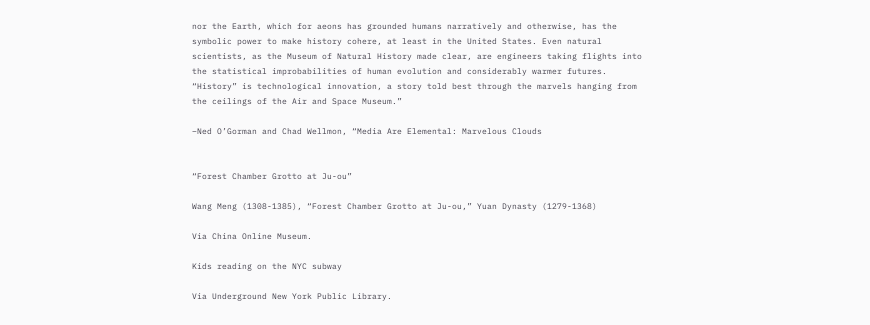nor the Earth, which for aeons has grounded humans narratively and otherwise, has the symbolic power to make history cohere, at least in the United States. Even natural scientists, as the Museum of Natural History made clear, are engineers taking flights into the statistical improbabilities of human evolution and considerably warmer futures. “History” is technological innovation, a story told best through the marvels hanging from the ceilings of the Air and Space Museum.”

–Ned O’Gorman and Chad Wellmon, “Media Are Elemental: Marvelous Clouds


“Forest Chamber Grotto at Ju-ou”

Wang Meng (1308-1385), “Forest Chamber Grotto at Ju-ou,” Yuan Dynasty (1279-1368)

Via China Online Museum.

Kids reading on the NYC subway

Via Underground New York Public Library.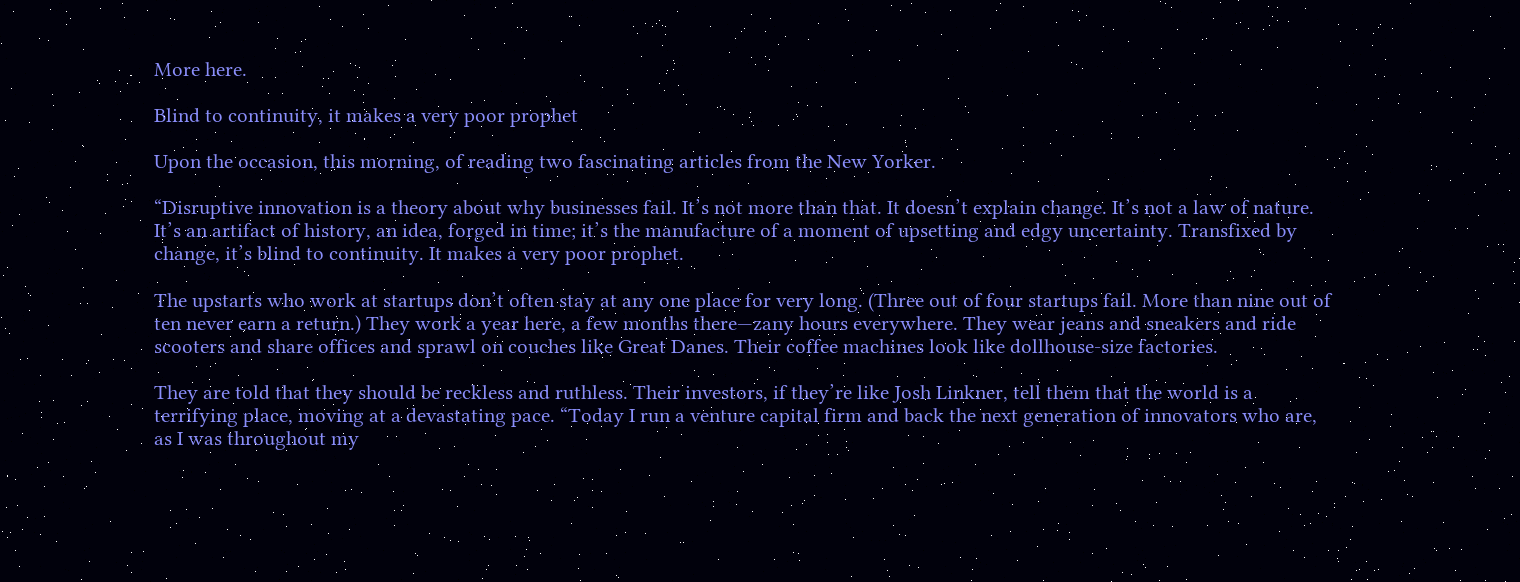More here.

Blind to continuity, it makes a very poor prophet

Upon the occasion, this morning, of reading two fascinating articles from the New Yorker.

“Disruptive innovation is a theory about why businesses fail. It’s not more than that. It doesn’t explain change. It’s not a law of nature. It’s an artifact of history, an idea, forged in time; it’s the manufacture of a moment of upsetting and edgy uncertainty. Transfixed by change, it’s blind to continuity. It makes a very poor prophet.

The upstarts who work at startups don’t often stay at any one place for very long. (Three out of four startups fail. More than nine out of ten never earn a return.) They work a year here, a few months there—zany hours everywhere. They wear jeans and sneakers and ride scooters and share offices and sprawl on couches like Great Danes. Their coffee machines look like dollhouse-size factories.

They are told that they should be reckless and ruthless. Their investors, if they’re like Josh Linkner, tell them that the world is a terrifying place, moving at a devastating pace. “Today I run a venture capital firm and back the next generation of innovators who are, as I was throughout my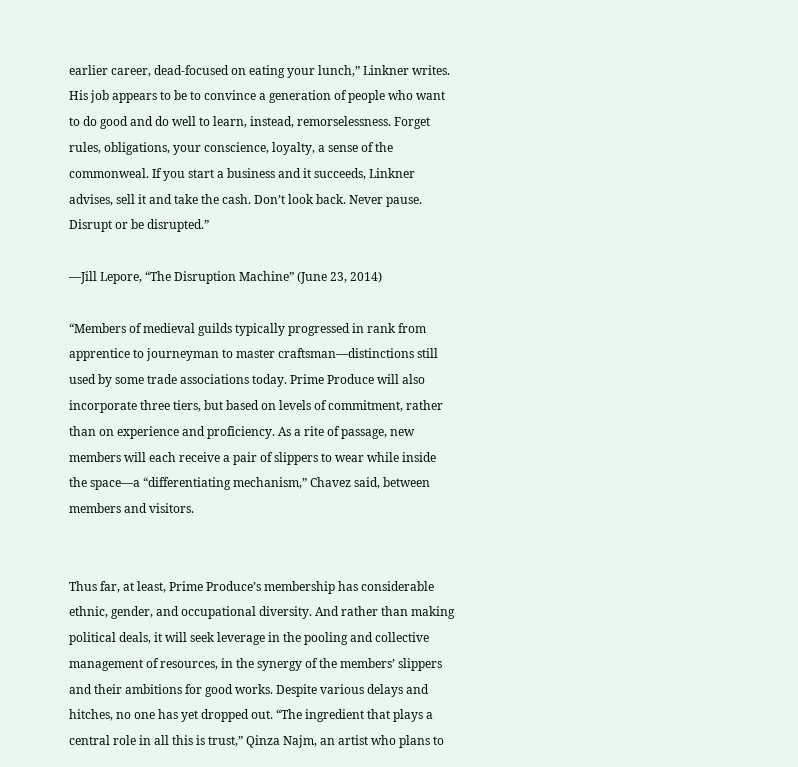earlier career, dead-focused on eating your lunch,” Linkner writes. His job appears to be to convince a generation of people who want to do good and do well to learn, instead, remorselessness. Forget rules, obligations, your conscience, loyalty, a sense of the commonweal. If you start a business and it succeeds, Linkner advises, sell it and take the cash. Don’t look back. Never pause. Disrupt or be disrupted.”

—Jill Lepore, “The Disruption Machine” (June 23, 2014)

“Members of medieval guilds typically progressed in rank from apprentice to journeyman to master craftsman—distinctions still used by some trade associations today. Prime Produce will also incorporate three tiers, but based on levels of commitment, rather than on experience and proficiency. As a rite of passage, new members will each receive a pair of slippers to wear while inside the space—a “differentiating mechanism,” Chavez said, between members and visitors.


Thus far, at least, Prime Produce’s membership has considerable ethnic, gender, and occupational diversity. And rather than making political deals, it will seek leverage in the pooling and collective management of resources, in the synergy of the members’ slippers and their ambitions for good works. Despite various delays and hitches, no one has yet dropped out. “The ingredient that plays a central role in all this is trust,” Qinza Najm, an artist who plans to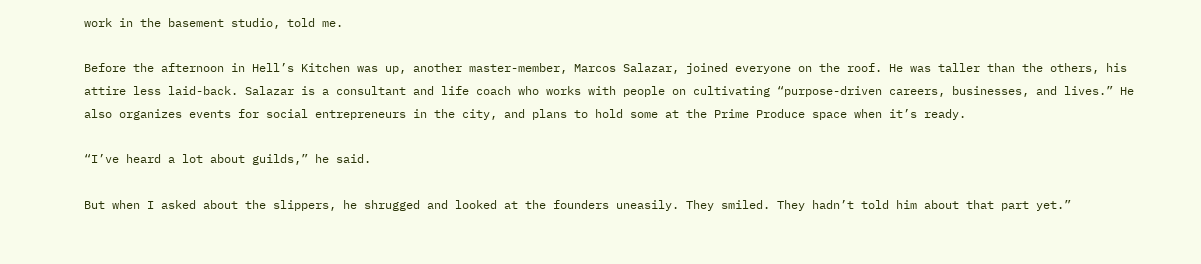work in the basement studio, told me.

Before the afternoon in Hell’s Kitchen was up, another master-member, Marcos Salazar, joined everyone on the roof. He was taller than the others, his attire less laid-back. Salazar is a consultant and life coach who works with people on cultivating “purpose-driven careers, businesses, and lives.” He also organizes events for social entrepreneurs in the city, and plans to hold some at the Prime Produce space when it’s ready.

“I’ve heard a lot about guilds,” he said.

But when I asked about the slippers, he shrugged and looked at the founders uneasily. They smiled. They hadn’t told him about that part yet.”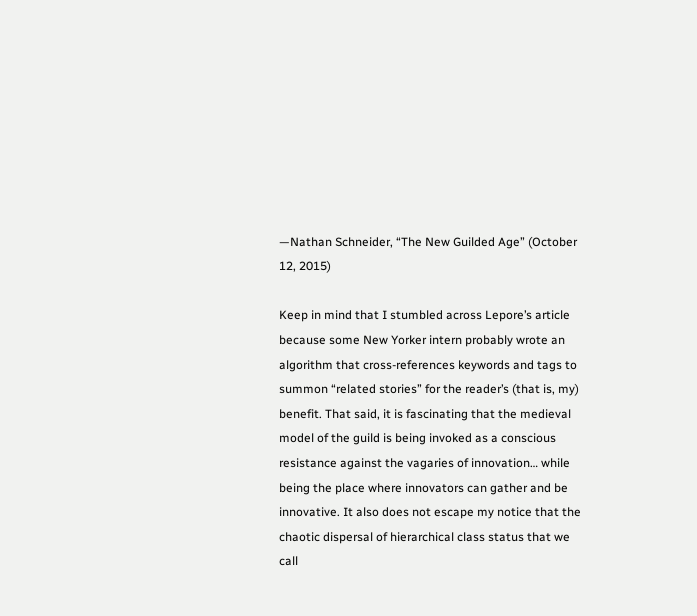—Nathan Schneider, “The New Guilded Age” (October 12, 2015)

Keep in mind that I stumbled across Lepore’s article because some New Yorker intern probably wrote an algorithm that cross-references keywords and tags to summon “related stories” for the reader’s (that is, my) benefit. That said, it is fascinating that the medieval model of the guild is being invoked as a conscious resistance against the vagaries of innovation… while being the place where innovators can gather and be innovative. It also does not escape my notice that the chaotic dispersal of hierarchical class status that we call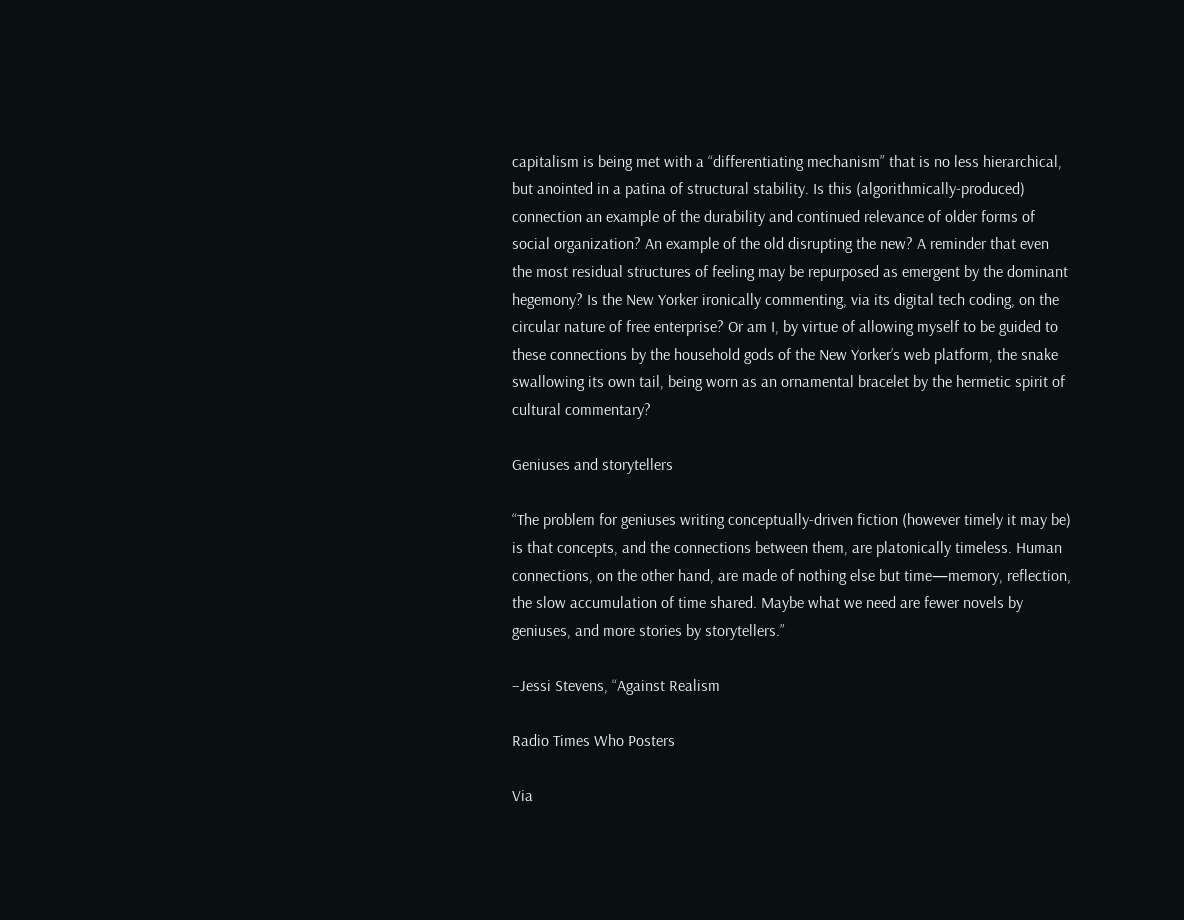capitalism is being met with a “differentiating mechanism” that is no less hierarchical, but anointed in a patina of structural stability. Is this (algorithmically-produced) connection an example of the durability and continued relevance of older forms of social organization? An example of the old disrupting the new? A reminder that even the most residual structures of feeling may be repurposed as emergent by the dominant hegemony? Is the New Yorker ironically commenting, via its digital tech coding, on the circular nature of free enterprise? Or am I, by virtue of allowing myself to be guided to these connections by the household gods of the New Yorker’s web platform, the snake swallowing its own tail, being worn as an ornamental bracelet by the hermetic spirit of cultural commentary?

Geniuses and storytellers

“The problem for geniuses writing conceptually-driven fiction (however timely it may be) is that concepts, and the connections between them, are platonically timeless. Human connections, on the other hand, are made of nothing else but time—memory, reflection, the slow accumulation of time shared. Maybe what we need are fewer novels by geniuses, and more stories by storytellers.”

–Jessi Stevens, “Against Realism

Radio Times Who Posters

Via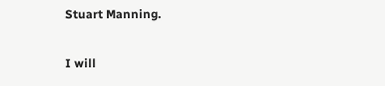Stuart Manning.

I will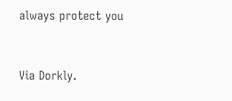always protect you


Via Dorkly.